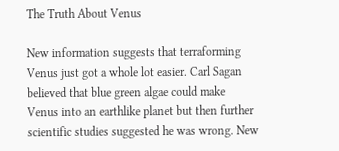The Truth About Venus

New information suggests that terraforming Venus just got a whole lot easier. Carl Sagan believed that blue green algae could make Venus into an earthlike planet but then further scientific studies suggested he was wrong. New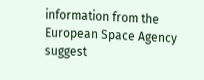information from the European Space Agency suggest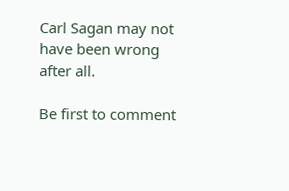Carl Sagan may not have been wrong after all.

Be first to comment